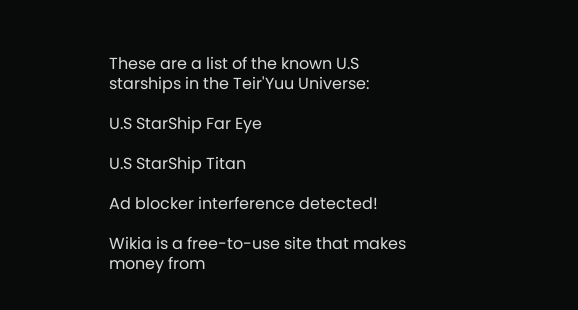These are a list of the known U.S starships in the Teir'Yuu Universe:

U.S StarShip Far Eye

U.S StarShip Titan

Ad blocker interference detected!

Wikia is a free-to-use site that makes money from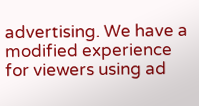advertising. We have a modified experience for viewers using ad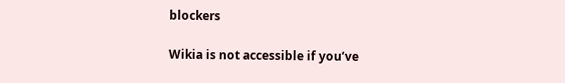blockers

Wikia is not accessible if you’ve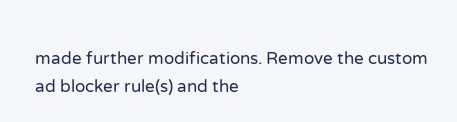made further modifications. Remove the custom ad blocker rule(s) and the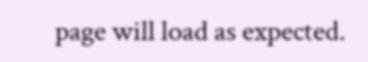page will load as expected.